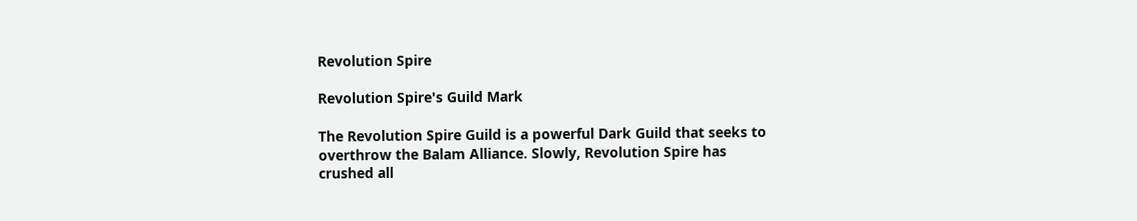Revolution Spire

Revolution Spire's Guild Mark

The Revolution Spire Guild is a powerful Dark Guild that seeks to overthrow the Balam Alliance. Slowly, Revolution Spire has crushed all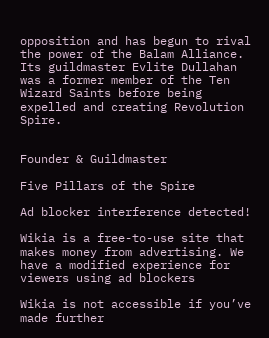opposition and has begun to rival the power of the Balam Alliance. Its guildmaster Evlite Dullahan was a former member of the Ten Wizard Saints before being expelled and creating Revolution Spire.


Founder & Guildmaster

Five Pillars of the Spire

Ad blocker interference detected!

Wikia is a free-to-use site that makes money from advertising. We have a modified experience for viewers using ad blockers

Wikia is not accessible if you’ve made further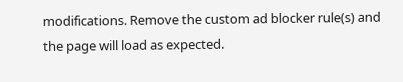modifications. Remove the custom ad blocker rule(s) and the page will load as expected.